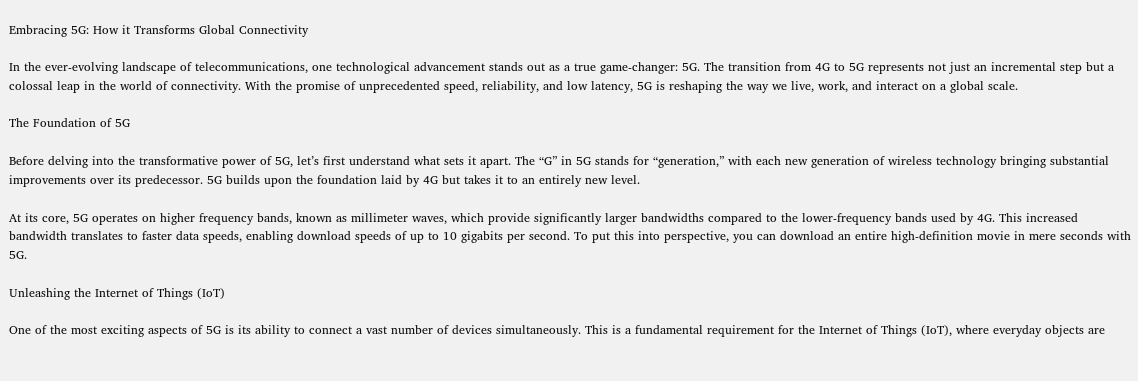Embracing 5G: How it Transforms Global Connectivity

In the ever-evolving landscape of telecommunications, one technological advancement stands out as a true game-changer: 5G. The transition from 4G to 5G represents not just an incremental step but a colossal leap in the world of connectivity. With the promise of unprecedented speed, reliability, and low latency, 5G is reshaping the way we live, work, and interact on a global scale.

The Foundation of 5G

Before delving into the transformative power of 5G, let’s first understand what sets it apart. The “G” in 5G stands for “generation,” with each new generation of wireless technology bringing substantial improvements over its predecessor. 5G builds upon the foundation laid by 4G but takes it to an entirely new level.

At its core, 5G operates on higher frequency bands, known as millimeter waves, which provide significantly larger bandwidths compared to the lower-frequency bands used by 4G. This increased bandwidth translates to faster data speeds, enabling download speeds of up to 10 gigabits per second. To put this into perspective, you can download an entire high-definition movie in mere seconds with 5G.

Unleashing the Internet of Things (IoT)

One of the most exciting aspects of 5G is its ability to connect a vast number of devices simultaneously. This is a fundamental requirement for the Internet of Things (IoT), where everyday objects are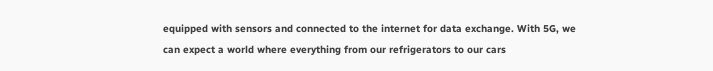equipped with sensors and connected to the internet for data exchange. With 5G, we can expect a world where everything from our refrigerators to our cars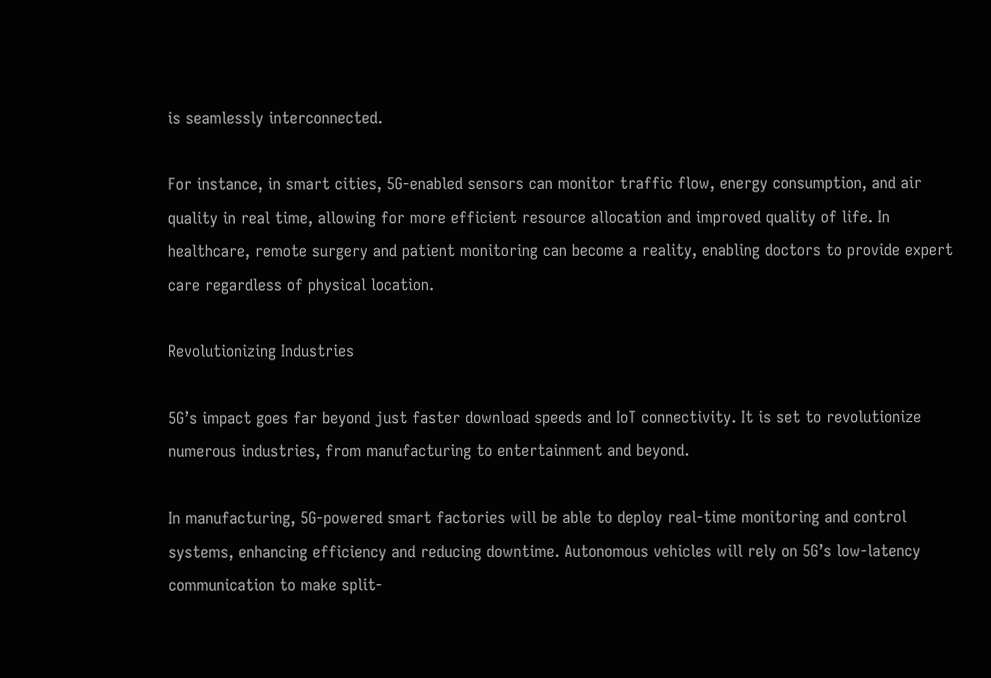is seamlessly interconnected.

For instance, in smart cities, 5G-enabled sensors can monitor traffic flow, energy consumption, and air quality in real time, allowing for more efficient resource allocation and improved quality of life. In healthcare, remote surgery and patient monitoring can become a reality, enabling doctors to provide expert care regardless of physical location.

Revolutionizing Industries

5G’s impact goes far beyond just faster download speeds and IoT connectivity. It is set to revolutionize numerous industries, from manufacturing to entertainment and beyond.

In manufacturing, 5G-powered smart factories will be able to deploy real-time monitoring and control systems, enhancing efficiency and reducing downtime. Autonomous vehicles will rely on 5G’s low-latency communication to make split-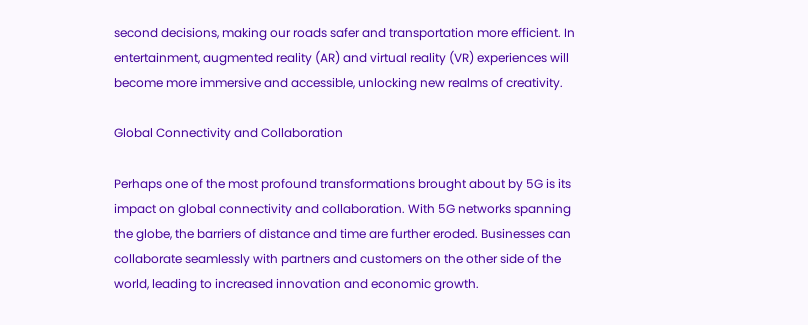second decisions, making our roads safer and transportation more efficient. In entertainment, augmented reality (AR) and virtual reality (VR) experiences will become more immersive and accessible, unlocking new realms of creativity.

Global Connectivity and Collaboration

Perhaps one of the most profound transformations brought about by 5G is its impact on global connectivity and collaboration. With 5G networks spanning the globe, the barriers of distance and time are further eroded. Businesses can collaborate seamlessly with partners and customers on the other side of the world, leading to increased innovation and economic growth.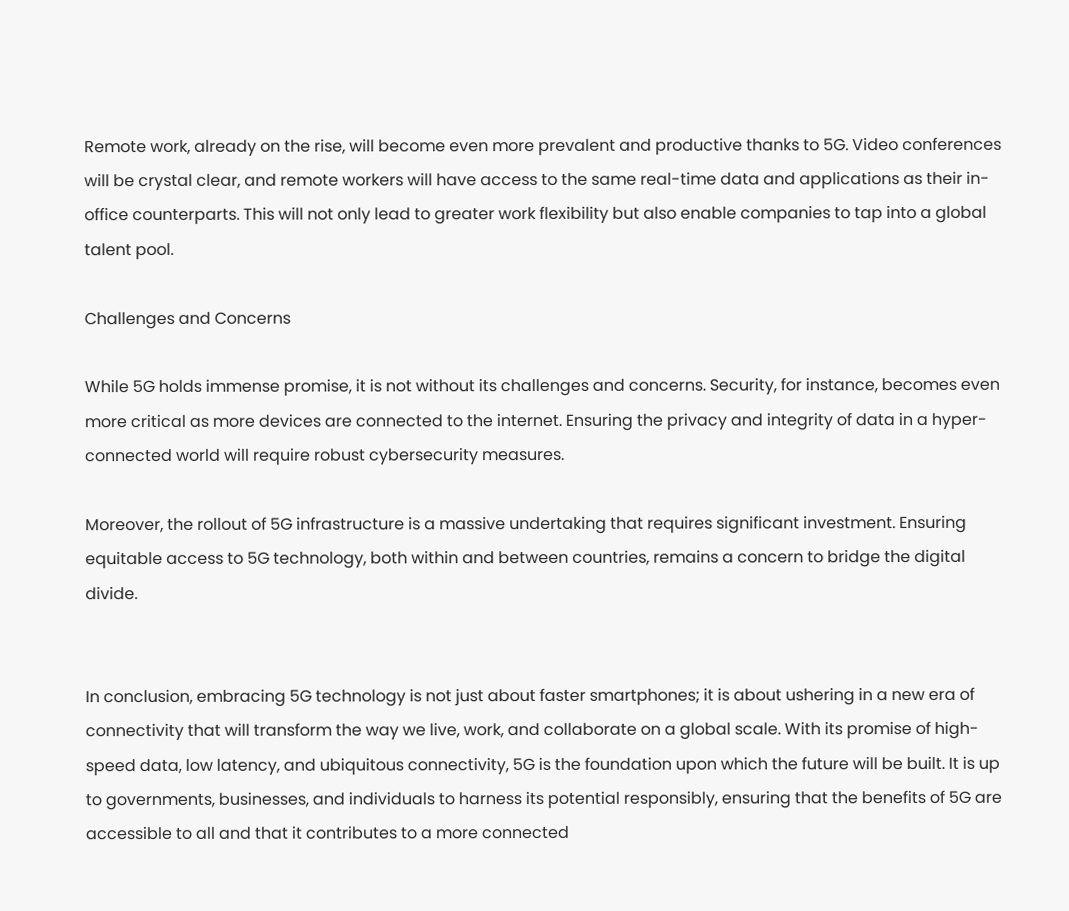Remote work, already on the rise, will become even more prevalent and productive thanks to 5G. Video conferences will be crystal clear, and remote workers will have access to the same real-time data and applications as their in-office counterparts. This will not only lead to greater work flexibility but also enable companies to tap into a global talent pool.

Challenges and Concerns

While 5G holds immense promise, it is not without its challenges and concerns. Security, for instance, becomes even more critical as more devices are connected to the internet. Ensuring the privacy and integrity of data in a hyper-connected world will require robust cybersecurity measures.

Moreover, the rollout of 5G infrastructure is a massive undertaking that requires significant investment. Ensuring equitable access to 5G technology, both within and between countries, remains a concern to bridge the digital divide.


In conclusion, embracing 5G technology is not just about faster smartphones; it is about ushering in a new era of connectivity that will transform the way we live, work, and collaborate on a global scale. With its promise of high-speed data, low latency, and ubiquitous connectivity, 5G is the foundation upon which the future will be built. It is up to governments, businesses, and individuals to harness its potential responsibly, ensuring that the benefits of 5G are accessible to all and that it contributes to a more connected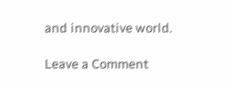and innovative world.

Leave a Comment